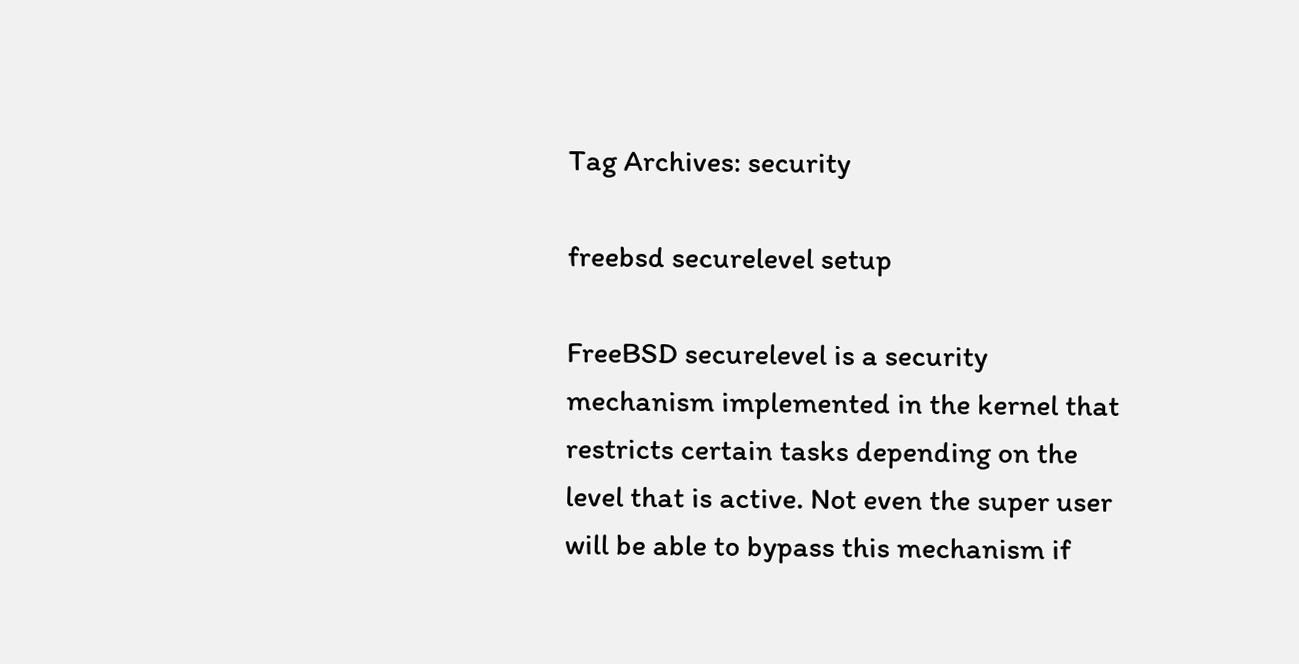Tag Archives: security

freebsd securelevel setup

FreeBSD securelevel is a security mechanism implemented in the kernel that restricts certain tasks depending on the level that is active. Not even the super user will be able to bypass this mechanism if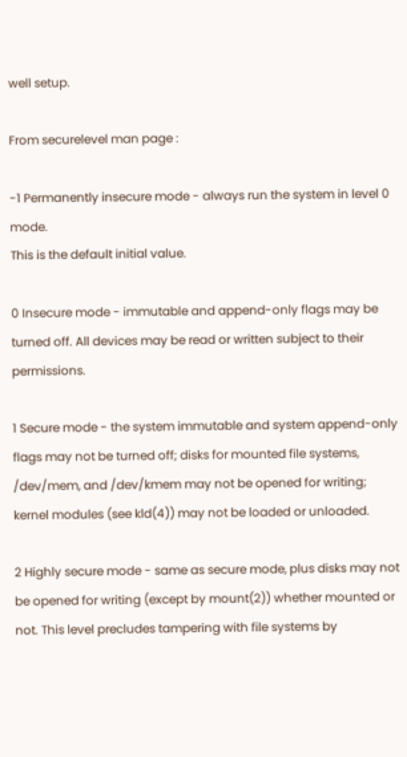well setup.

From securelevel man page :

-1 Permanently insecure mode - always run the system in level 0 mode.
This is the default initial value.

0 Insecure mode - immutable and append-only flags may be turned off. All devices may be read or written subject to their permissions.

1 Secure mode - the system immutable and system append-only flags may not be turned off; disks for mounted file systems, /dev/mem, and /dev/kmem may not be opened for writing; kernel modules (see kld(4)) may not be loaded or unloaded.

2 Highly secure mode - same as secure mode, plus disks may not be opened for writing (except by mount(2)) whether mounted or not. This level precludes tampering with file systems by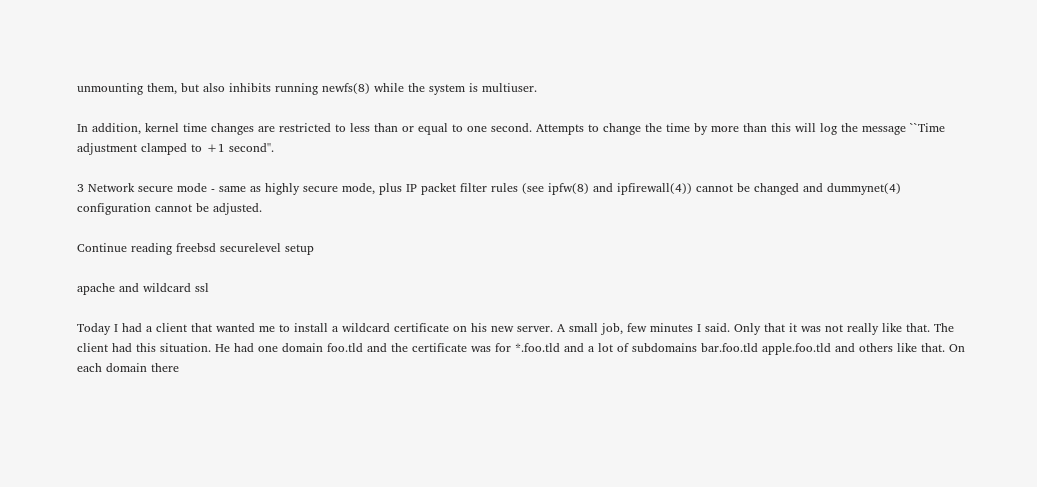unmounting them, but also inhibits running newfs(8) while the system is multiuser.

In addition, kernel time changes are restricted to less than or equal to one second. Attempts to change the time by more than this will log the message ``Time adjustment clamped to +1 second''.

3 Network secure mode - same as highly secure mode, plus IP packet filter rules (see ipfw(8) and ipfirewall(4)) cannot be changed and dummynet(4) configuration cannot be adjusted.

Continue reading freebsd securelevel setup

apache and wildcard ssl

Today I had a client that wanted me to install a wildcard certificate on his new server. A small job, few minutes I said. Only that it was not really like that. The client had this situation. He had one domain foo.tld and the certificate was for *.foo.tld and a lot of subdomains bar.foo.tld apple.foo.tld and others like that. On each domain there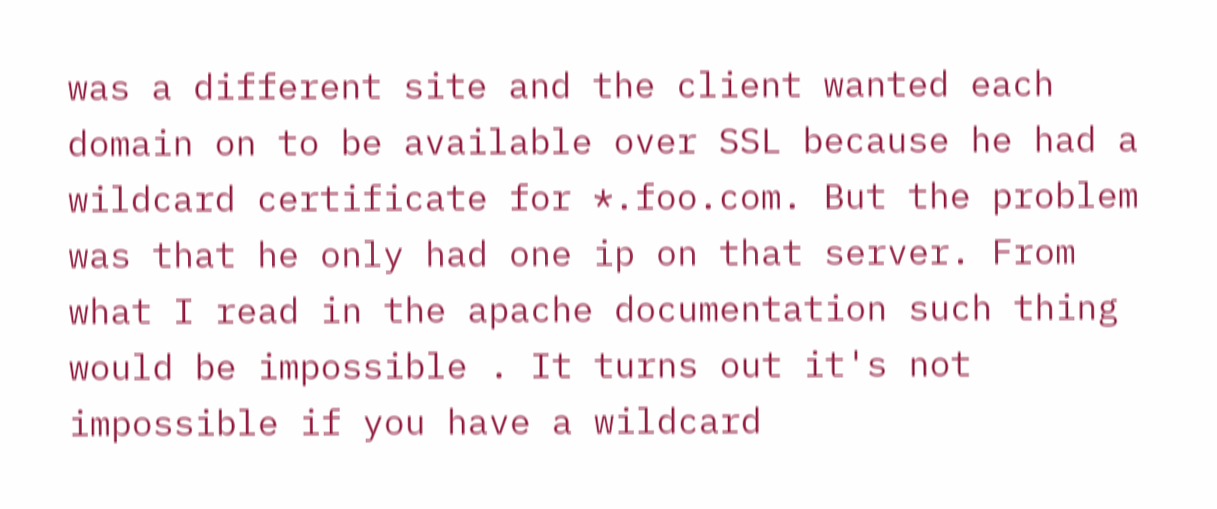was a different site and the client wanted each domain on to be available over SSL because he had a wildcard certificate for *.foo.com. But the problem was that he only had one ip on that server. From what I read in the apache documentation such thing would be impossible . It turns out it's not impossible if you have a wildcard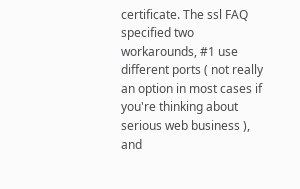certificate. The ssl FAQ specified two workarounds, #1 use different ports ( not really an option in most cases if you're thinking about serious web business ), and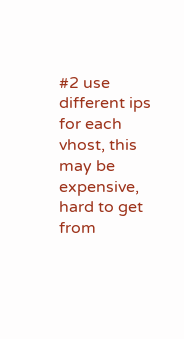#2 use different ips for each vhost, this may be expensive, hard to get from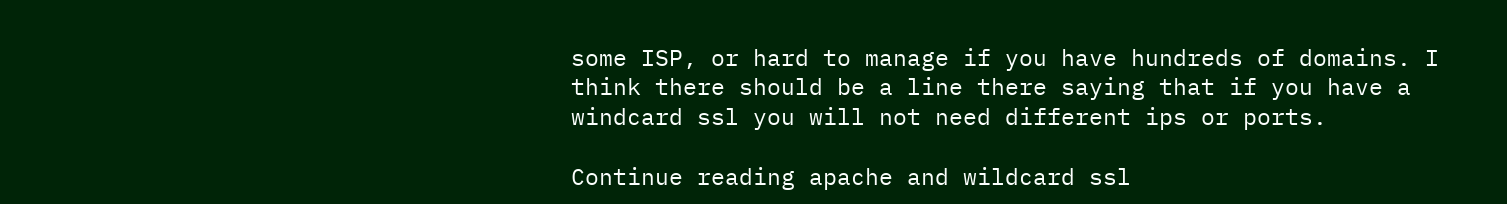some ISP, or hard to manage if you have hundreds of domains. I think there should be a line there saying that if you have a windcard ssl you will not need different ips or ports.

Continue reading apache and wildcard ssl